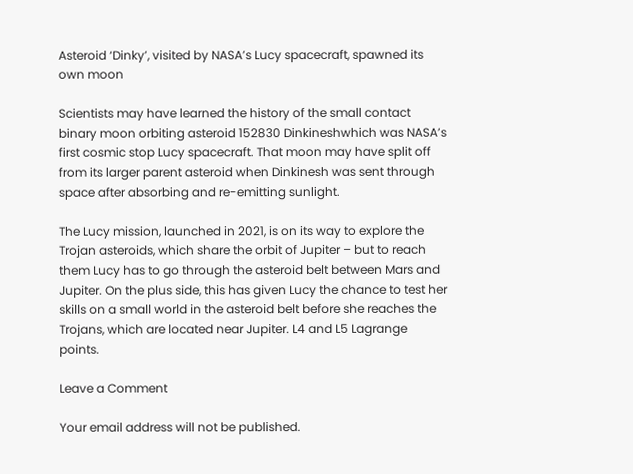Asteroid ‘Dinky’, visited by NASA’s Lucy spacecraft, spawned its own moon

Scientists may have learned the history of the small contact binary moon orbiting asteroid 152830 Dinkineshwhich was NASA’s first cosmic stop Lucy spacecraft. That moon may have split off from its larger parent asteroid when Dinkinesh was sent through space after absorbing and re-emitting sunlight.

The Lucy mission, launched in 2021, is on its way to explore the Trojan asteroids, which share the orbit of Jupiter – but to reach them Lucy has to go through the asteroid belt between Mars and Jupiter. On the plus side, this has given Lucy the chance to test her skills on a small world in the asteroid belt before she reaches the Trojans, which are located near Jupiter. L4 and L5 Lagrange points.

Leave a Comment

Your email address will not be published.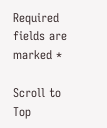Required fields are marked *

Scroll to Top